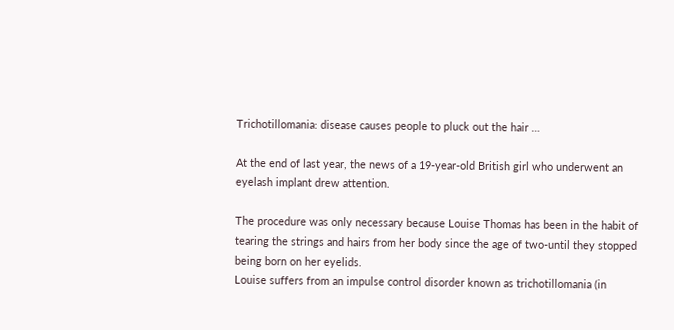Trichotillomania: disease causes people to pluck out the hair …

At the end of last year, the news of a 19-year-old British girl who underwent an eyelash implant drew attention.

The procedure was only necessary because Louise Thomas has been in the habit of tearing the strings and hairs from her body since the age of two-until they stopped being born on her eyelids.
Louise suffers from an impulse control disorder known as trichotillomania (in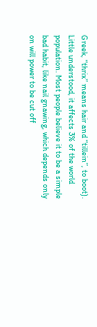Greek, “thrix” means hair and “tillein”, to boot). Little understood, it affects 3% of the world population. Most people believe it to be a simple bad habit, like nail gnawing, which depends only on will power to be cut off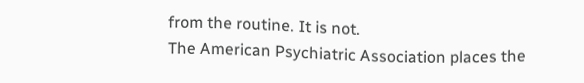from the routine. It is not.
The American Psychiatric Association places the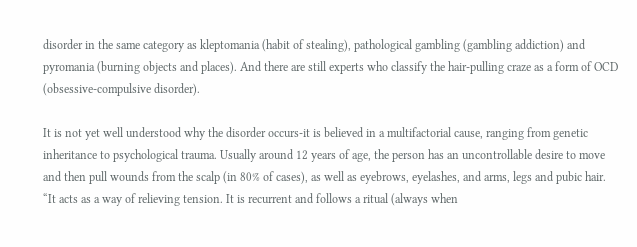disorder in the same category as kleptomania (habit of stealing), pathological gambling (gambling addiction) and pyromania (burning objects and places). And there are still experts who classify the hair-pulling craze as a form of OCD (obsessive-compulsive disorder).

It is not yet well understood why the disorder occurs-it is believed in a multifactorial cause, ranging from genetic inheritance to psychological trauma. Usually around 12 years of age, the person has an uncontrollable desire to move and then pull wounds from the scalp (in 80% of cases), as well as eyebrows, eyelashes, and arms, legs and pubic hair.
“It acts as a way of relieving tension. It is recurrent and follows a ritual (always when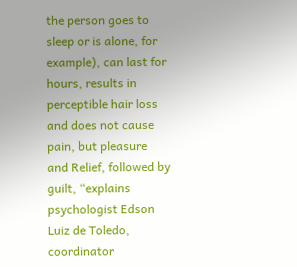the person goes to sleep or is alone, for example), can last for hours, results in perceptible hair loss and does not cause pain, but pleasure and Relief, followed by guilt, “explains psychologist Edson Luiz de Toledo, coordinator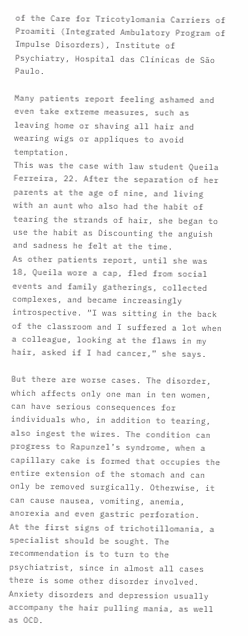of the Care for Tricotylomania Carriers of Proamiti (Integrated Ambulatory Program of Impulse Disorders), Institute of Psychiatry, Hospital das Clínicas de São Paulo.

Many patients report feeling ashamed and even take extreme measures, such as leaving home or shaving all hair and wearing wigs or appliques to avoid temptation.
This was the case with law student Queila Ferreira, 22. After the separation of her parents at the age of nine, and living with an aunt who also had the habit of tearing the strands of hair, she began to use the habit as Discounting the anguish and sadness he felt at the time.
As other patients report, until she was 18, Queila wore a cap, fled from social events and family gatherings, collected complexes, and became increasingly introspective. “I was sitting in the back of the classroom and I suffered a lot when a colleague, looking at the flaws in my hair, asked if I had cancer,” she says.

But there are worse cases. The disorder, which affects only one man in ten women, can have serious consequences for individuals who, in addition to tearing, also ingest the wires. The condition can progress to Rapunzel’s syndrome, when a capillary cake is formed that occupies the entire extension of the stomach and can only be removed surgically. Otherwise, it can cause nausea, vomiting, anemia, anorexia and even gastric perforation.
At the first signs of trichotillomania, a specialist should be sought. The recommendation is to turn to the psychiatrist, since in almost all cases there is some other disorder involved. Anxiety disorders and depression usually accompany the hair pulling mania, as well as OCD.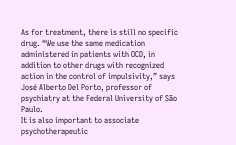As for treatment, there is still no specific drug. “We use the same medication administered in patients with OCD, in addition to other drugs with recognized action in the control of impulsivity,” says José Alberto Del Porto, professor of psychiatry at the Federal University of São Paulo.
It is also important to associate psychotherapeutic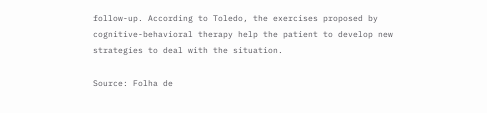follow-up. According to Toledo, the exercises proposed by cognitive-behavioral therapy help the patient to develop new strategies to deal with the situation.

Source: Folha de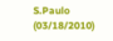S.Paulo (03/18/2010)